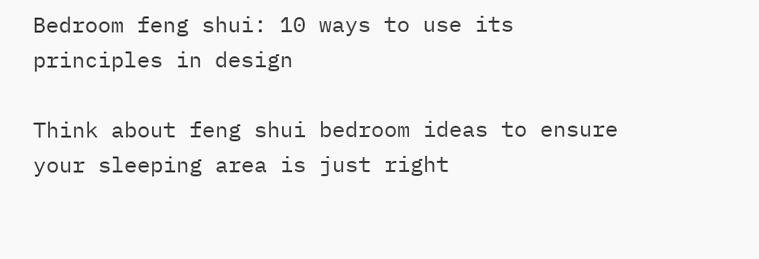Bedroom feng shui: 10 ways to use its principles in design

Think about feng shui bedroom ideas to ensure your sleeping area is just right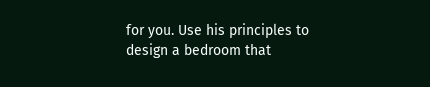for you. Use his principles to design a bedroom that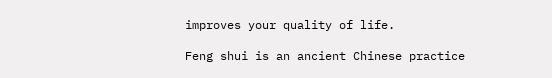improves your quality of life.

Feng shui is an ancient Chinese practice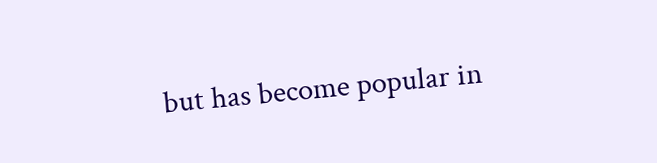but has become popular in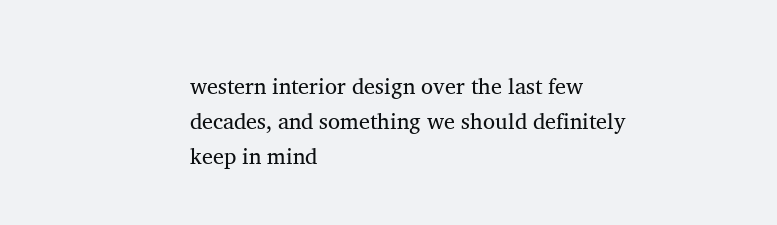western interior design over the last few decades, and something we should definitely keep in mind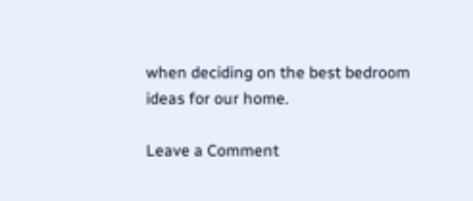when deciding on the best bedroom ideas for our home.

Leave a Comment